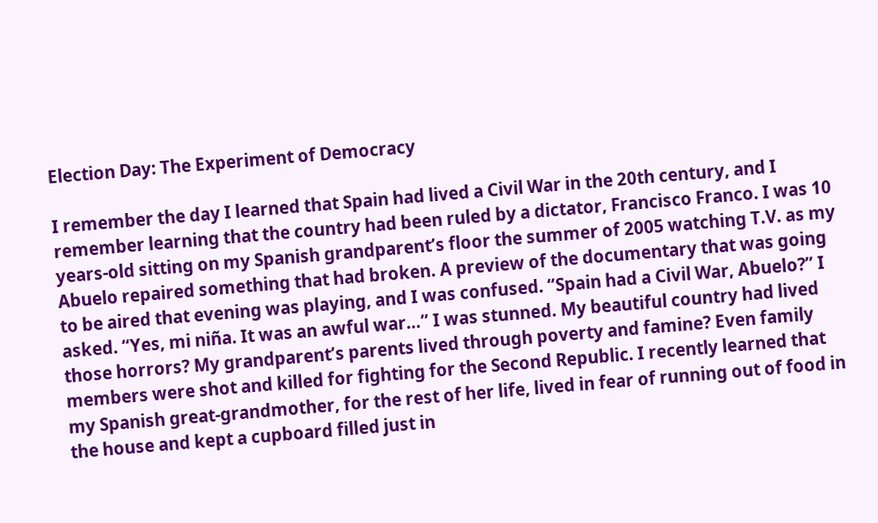Election Day: The Experiment of Democracy

I remember the day I learned that Spain had lived a Civil War in the 20th century, and I remember learning that the country had been ruled by a dictator, Francisco Franco. I was 10 years-old sitting on my Spanish grandparent’s floor the summer of 2005 watching T.V. as my Abuelo repaired something that had broken. A preview of the documentary that was going to be aired that evening was playing, and I was confused. “Spain had a Civil War, Abuelo?” I asked. “Yes, mi niña. It was an awful war…” I was stunned. My beautiful country had lived those horrors? My grandparent’s parents lived through poverty and famine? Even family members were shot and killed for fighting for the Second Republic. I recently learned that my Spanish great-grandmother, for the rest of her life, lived in fear of running out of food in the house and kept a cupboard filled just in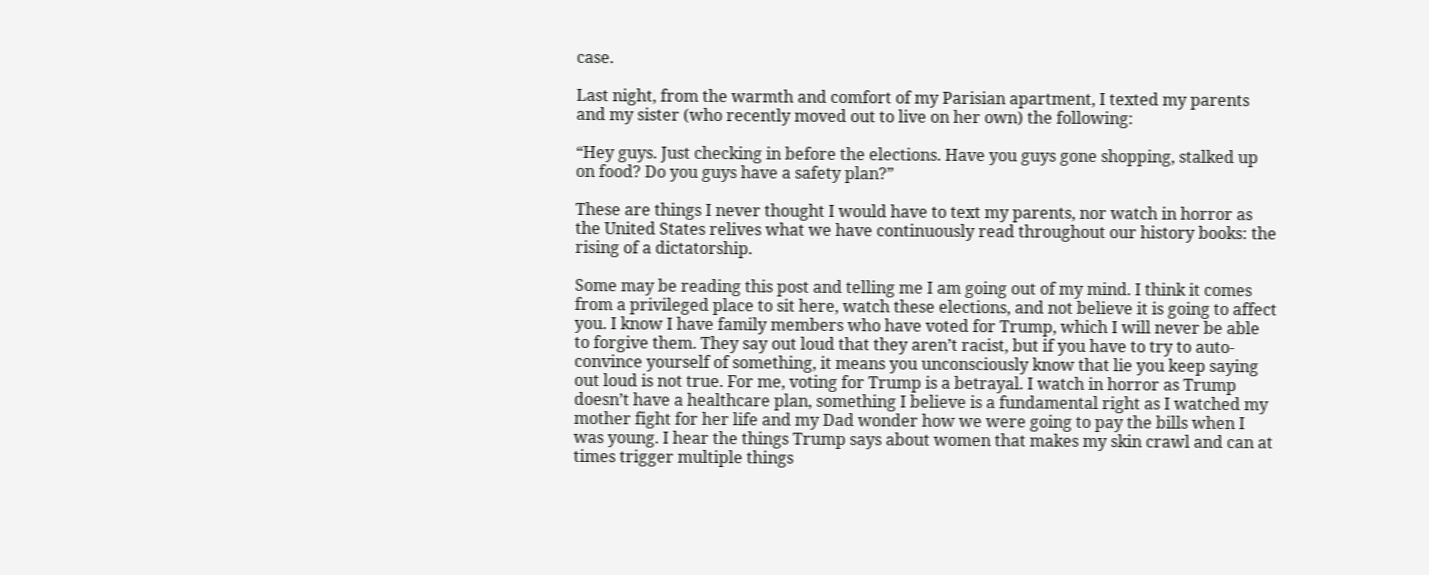case.

Last night, from the warmth and comfort of my Parisian apartment, I texted my parents and my sister (who recently moved out to live on her own) the following:

“Hey guys. Just checking in before the elections. Have you guys gone shopping, stalked up on food? Do you guys have a safety plan?”

These are things I never thought I would have to text my parents, nor watch in horror as the United States relives what we have continuously read throughout our history books: the rising of a dictatorship.

Some may be reading this post and telling me I am going out of my mind. I think it comes from a privileged place to sit here, watch these elections, and not believe it is going to affect you. I know I have family members who have voted for Trump, which I will never be able to forgive them. They say out loud that they aren’t racist, but if you have to try to auto-convince yourself of something, it means you unconsciously know that lie you keep saying out loud is not true. For me, voting for Trump is a betrayal. I watch in horror as Trump doesn’t have a healthcare plan, something I believe is a fundamental right as I watched my mother fight for her life and my Dad wonder how we were going to pay the bills when I was young. I hear the things Trump says about women that makes my skin crawl and can at times trigger multiple things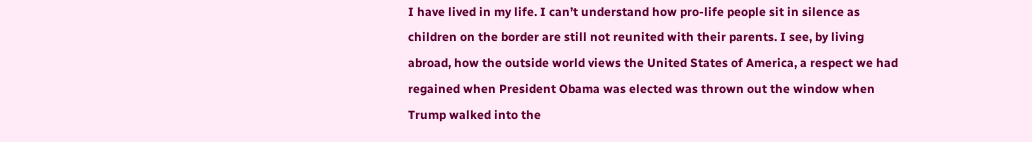I have lived in my life. I can’t understand how pro-life people sit in silence as children on the border are still not reunited with their parents. I see, by living abroad, how the outside world views the United States of America, a respect we had regained when President Obama was elected was thrown out the window when Trump walked into the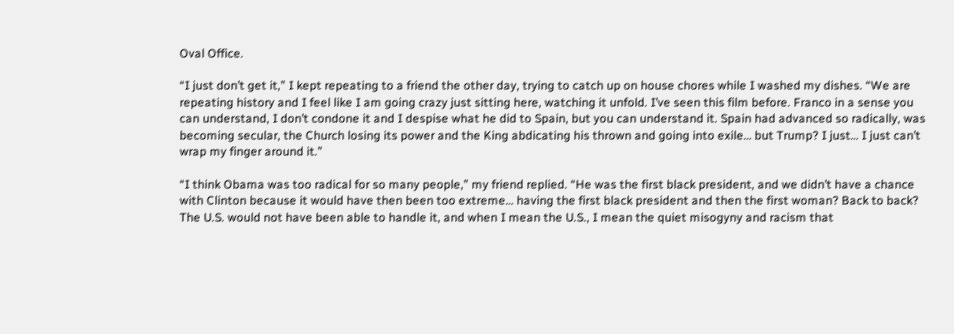Oval Office.

“I just don’t get it,” I kept repeating to a friend the other day, trying to catch up on house chores while I washed my dishes. “We are repeating history and I feel like I am going crazy just sitting here, watching it unfold. I’ve seen this film before. Franco in a sense you can understand, I don’t condone it and I despise what he did to Spain, but you can understand it. Spain had advanced so radically, was becoming secular, the Church losing its power and the King abdicating his thrown and going into exile… but Trump? I just… I just can’t wrap my finger around it.”

“I think Obama was too radical for so many people,” my friend replied. “He was the first black president, and we didn’t have a chance with Clinton because it would have then been too extreme… having the first black president and then the first woman? Back to back? The U.S. would not have been able to handle it, and when I mean the U.S., I mean the quiet misogyny and racism that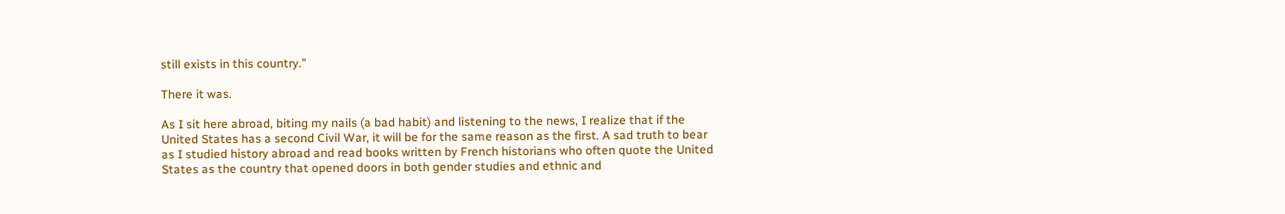still exists in this country.”

There it was.

As I sit here abroad, biting my nails (a bad habit) and listening to the news, I realize that if the United States has a second Civil War, it will be for the same reason as the first. A sad truth to bear as I studied history abroad and read books written by French historians who often quote the United States as the country that opened doors in both gender studies and ethnic and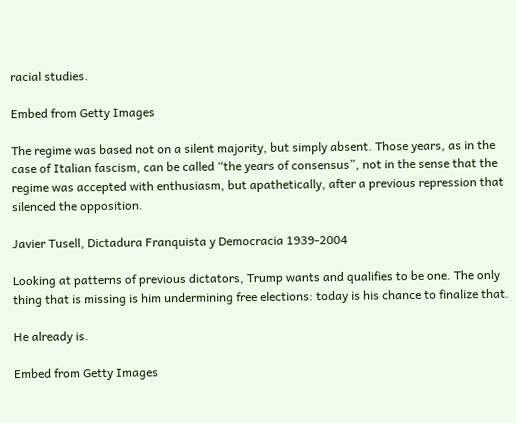racial studies.

Embed from Getty Images

The regime was based not on a silent majority, but simply absent. Those years, as in the case of Italian fascism, can be called “the years of consensus”, not in the sense that the regime was accepted with enthusiasm, but apathetically, after a previous repression that silenced the opposition.

Javier Tusell, Dictadura Franquista y Democracia 1939-2004

Looking at patterns of previous dictators, Trump wants and qualifies to be one. The only thing that is missing is him undermining free elections: today is his chance to finalize that.

He already is.

Embed from Getty Images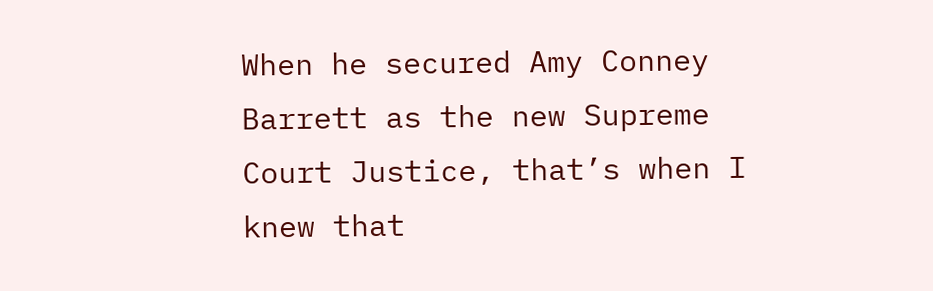When he secured Amy Conney Barrett as the new Supreme Court Justice, that’s when I knew that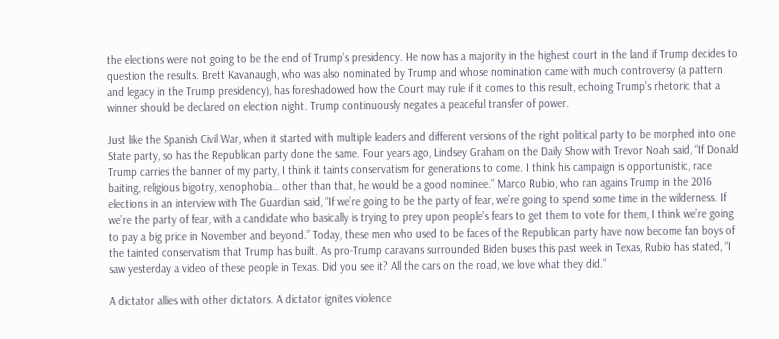the elections were not going to be the end of Trump’s presidency. He now has a majority in the highest court in the land if Trump decides to question the results. Brett Kavanaugh, who was also nominated by Trump and whose nomination came with much controversy (a pattern and legacy in the Trump presidency), has foreshadowed how the Court may rule if it comes to this result, echoing Trump’s rhetoric that a winner should be declared on election night. Trump continuously negates a peaceful transfer of power.

Just like the Spanish Civil War, when it started with multiple leaders and different versions of the right political party to be morphed into one State party, so has the Republican party done the same. Four years ago, Lindsey Graham on the Daily Show with Trevor Noah said, “If Donald Trump carries the banner of my party, I think it taints conservatism for generations to come. I think his campaign is opportunistic, race baiting, religious bigotry, xenophobia… other than that, he would be a good nominee.” Marco Rubio, who ran agains Trump in the 2016 elections in an interview with The Guardian said, “If we’re going to be the party of fear, we’re going to spend some time in the wilderness. If we’re the party of fear, with a candidate who basically is trying to prey upon people’s fears to get them to vote for them, I think we’re going to pay a big price in November and beyond.” Today, these men who used to be faces of the Republican party have now become fan boys of the tainted conservatism that Trump has built. As pro-Trump caravans surrounded Biden buses this past week in Texas, Rubio has stated, “I saw yesterday a video of these people in Texas. Did you see it? All the cars on the road, we love what they did.”

A dictator allies with other dictators. A dictator ignites violence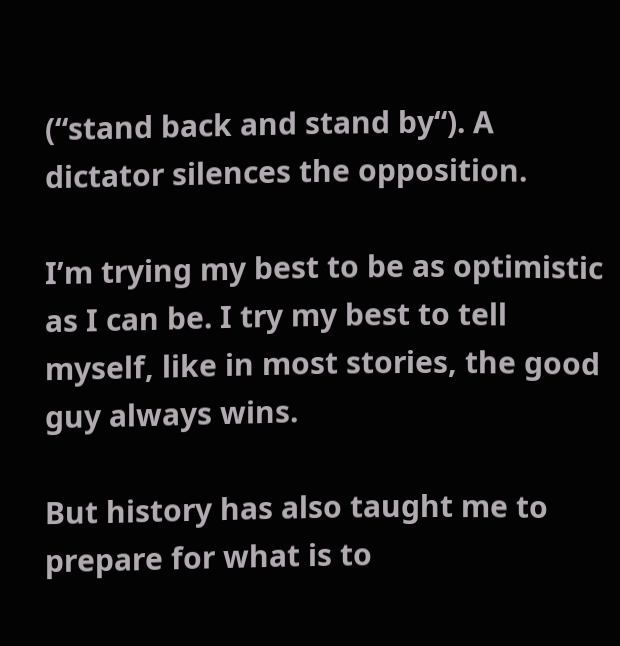(“stand back and stand by“). A dictator silences the opposition.

I’m trying my best to be as optimistic as I can be. I try my best to tell myself, like in most stories, the good guy always wins.

But history has also taught me to prepare for what is to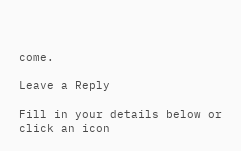come.

Leave a Reply

Fill in your details below or click an icon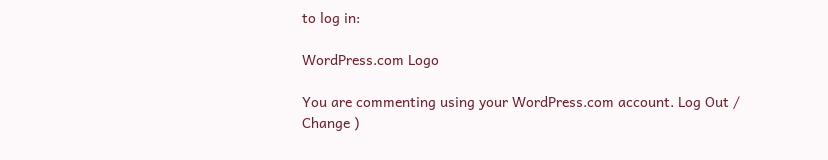to log in:

WordPress.com Logo

You are commenting using your WordPress.com account. Log Out /  Change )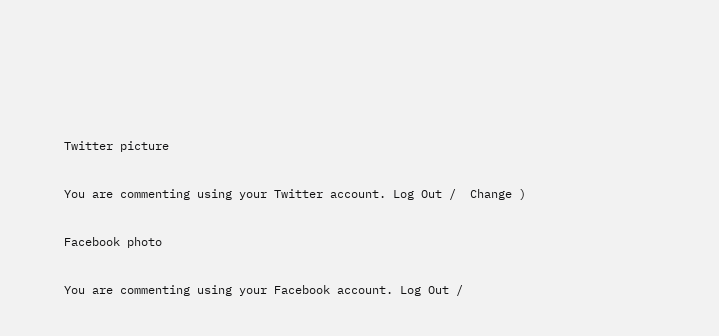Twitter picture

You are commenting using your Twitter account. Log Out /  Change )

Facebook photo

You are commenting using your Facebook account. Log Out /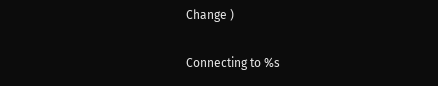Change )

Connecting to %s